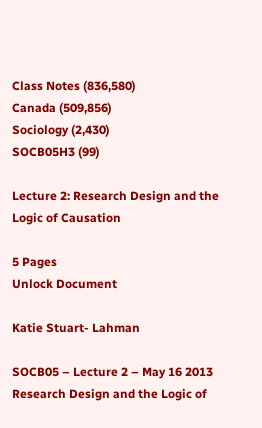Class Notes (836,580)
Canada (509,856)
Sociology (2,430)
SOCB05H3 (99)

Lecture 2: Research Design and the Logic of Causation

5 Pages
Unlock Document

Katie Stuart- Lahman

SOCB05 – Lecture 2 – May 16 2013 Research Design and the Logic of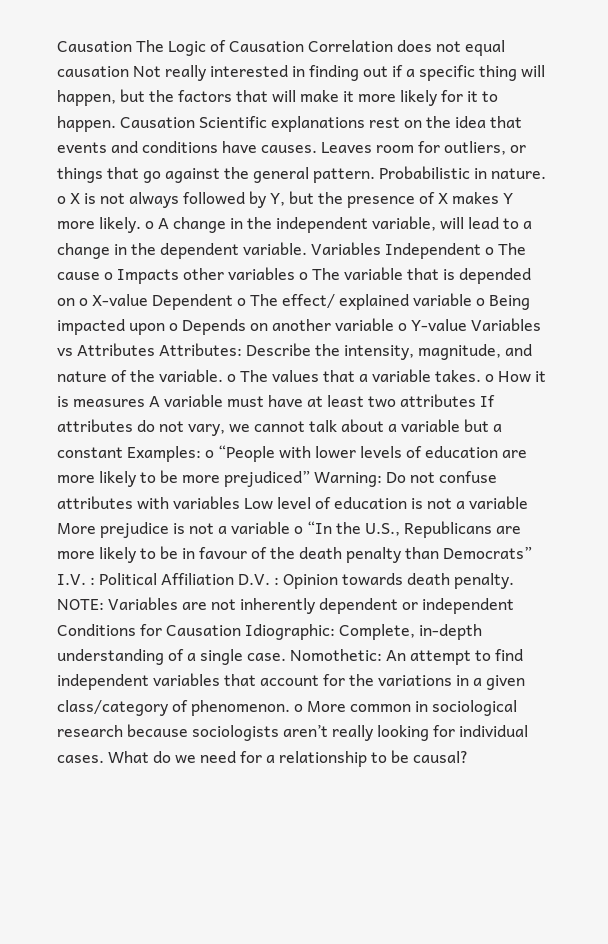Causation The Logic of Causation Correlation does not equal causation Not really interested in finding out if a specific thing will happen, but the factors that will make it more likely for it to happen. Causation Scientific explanations rest on the idea that events and conditions have causes. Leaves room for outliers, or things that go against the general pattern. Probabilistic in nature. o X is not always followed by Y, but the presence of X makes Y more likely. o A change in the independent variable, will lead to a change in the dependent variable. Variables Independent o The cause o Impacts other variables o The variable that is depended on o X-value Dependent o The effect/ explained variable o Being impacted upon o Depends on another variable o Y-value Variables vs Attributes Attributes: Describe the intensity, magnitude, and nature of the variable. o The values that a variable takes. o How it is measures A variable must have at least two attributes If attributes do not vary, we cannot talk about a variable but a constant Examples: o “People with lower levels of education are more likely to be more prejudiced” Warning: Do not confuse attributes with variables Low level of education is not a variable More prejudice is not a variable o “In the U.S., Republicans are more likely to be in favour of the death penalty than Democrats” I.V. : Political Affiliation D.V. : Opinion towards death penalty. NOTE: Variables are not inherently dependent or independent Conditions for Causation Idiographic: Complete, in-depth understanding of a single case. Nomothetic: An attempt to find independent variables that account for the variations in a given class/category of phenomenon. o More common in sociological research because sociologists aren’t really looking for individual cases. What do we need for a relationship to be causal?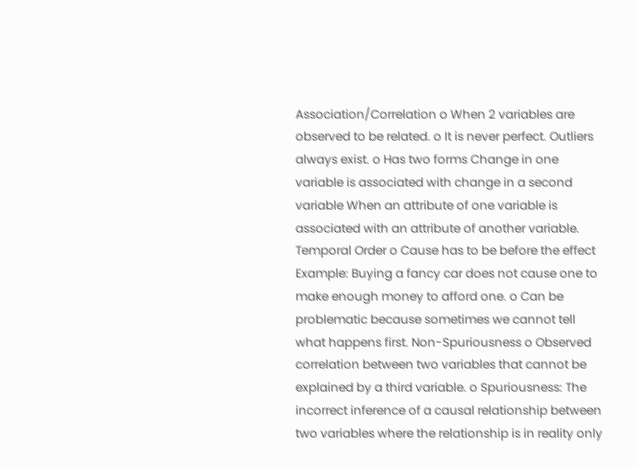Association/Correlation o When 2 variables are observed to be related. o It is never perfect. Outliers always exist. o Has two forms Change in one variable is associated with change in a second variable When an attribute of one variable is associated with an attribute of another variable. Temporal Order o Cause has to be before the effect Example: Buying a fancy car does not cause one to make enough money to afford one. o Can be problematic because sometimes we cannot tell what happens first. Non-Spuriousness o Observed correlation between two variables that cannot be explained by a third variable. o Spuriousness: The incorrect inference of a causal relationship between two variables where the relationship is in reality only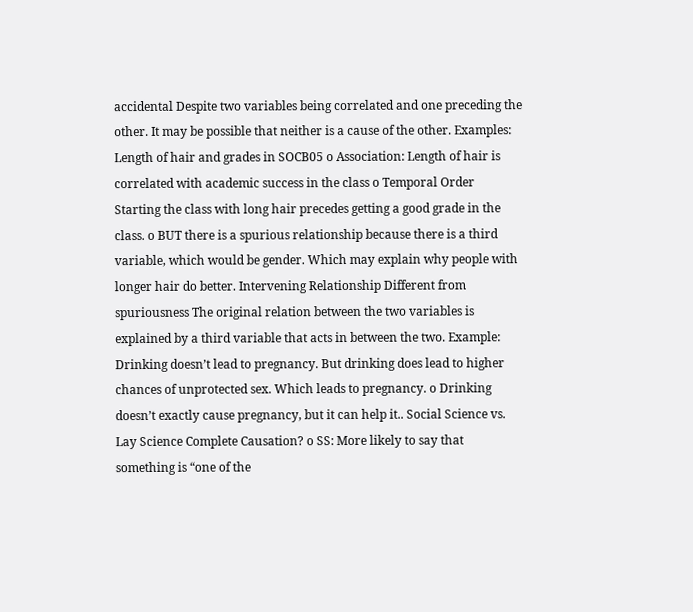accidental Despite two variables being correlated and one preceding the other. It may be possible that neither is a cause of the other. Examples: Length of hair and grades in SOCB05 o Association: Length of hair is correlated with academic success in the class o Temporal Order Starting the class with long hair precedes getting a good grade in the class. o BUT there is a spurious relationship because there is a third variable, which would be gender. Which may explain why people with longer hair do better. Intervening Relationship Different from spuriousness The original relation between the two variables is explained by a third variable that acts in between the two. Example: Drinking doesn’t lead to pregnancy. But drinking does lead to higher chances of unprotected sex. Which leads to pregnancy. o Drinking doesn’t exactly cause pregnancy, but it can help it.. Social Science vs. Lay Science Complete Causation? o SS: More likely to say that something is “one of the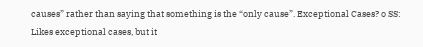causes” rather than saying that something is the “only cause”. Exceptional Cases? o SS: Likes exceptional cases, but it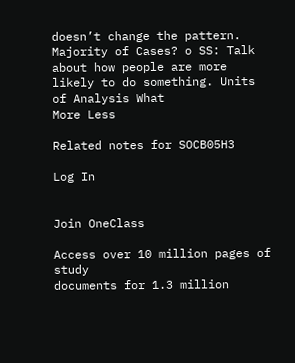doesn’t change the pattern. Majority of Cases? o SS: Talk about how people are more likely to do something. Units of Analysis What
More Less

Related notes for SOCB05H3

Log In


Join OneClass

Access over 10 million pages of study
documents for 1.3 million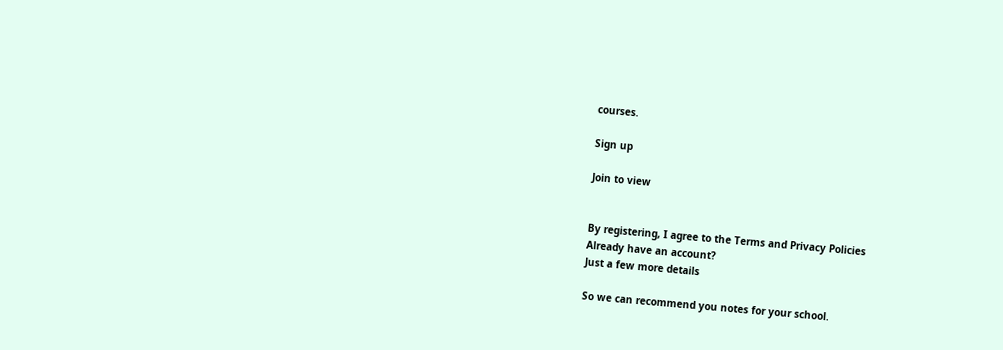courses.

Sign up

Join to view


By registering, I agree to the Terms and Privacy Policies
Already have an account?
Just a few more details

So we can recommend you notes for your school.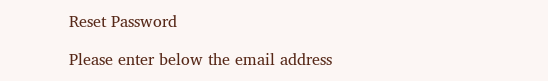Reset Password

Please enter below the email address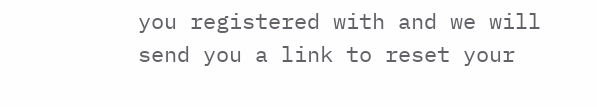you registered with and we will send you a link to reset your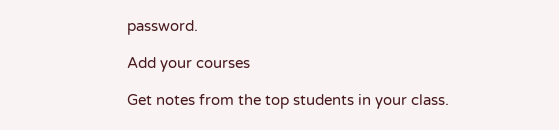password.

Add your courses

Get notes from the top students in your class.